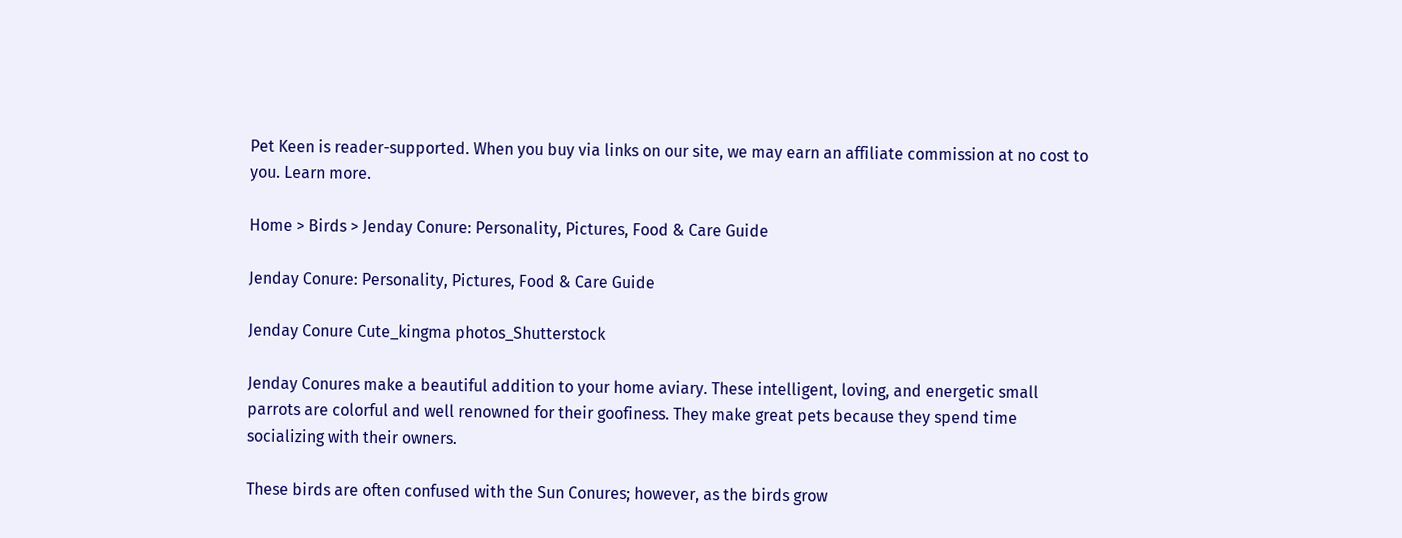Pet Keen is reader-supported. When you buy via links on our site, we may earn an affiliate commission at no cost to you. Learn more.

Home > Birds > Jenday Conure: Personality, Pictures, Food & Care Guide

Jenday Conure: Personality, Pictures, Food & Care Guide

Jenday Conure Cute_kingma photos_Shutterstock

Jenday Conures make a beautiful addition to your home aviary. These intelligent, loving, and energetic small parrots are colorful and well renowned for their goofiness. They make great pets because they spend time socializing with their owners.

These birds are often confused with the Sun Conures; however, as the birds grow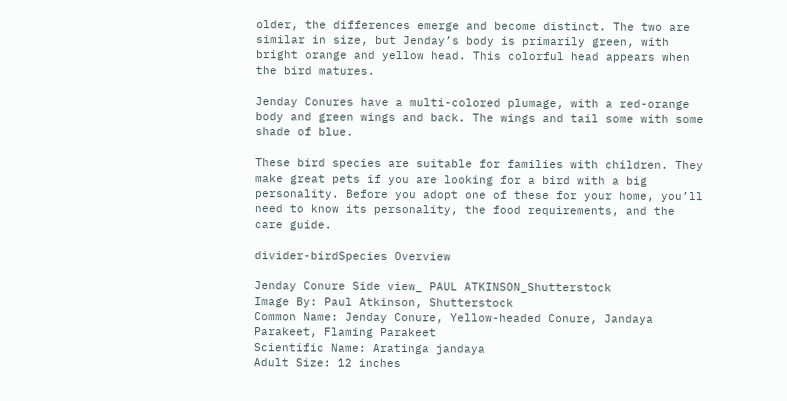older, the differences emerge and become distinct. The two are similar in size, but Jenday’s body is primarily green, with bright orange and yellow head. This colorful head appears when the bird matures.

Jenday Conures have a multi-colored plumage, with a red-orange body and green wings and back. The wings and tail some with some shade of blue.

These bird species are suitable for families with children. They make great pets if you are looking for a bird with a big personality. Before you adopt one of these for your home, you’ll need to know its personality, the food requirements, and the care guide.

divider-birdSpecies Overview

Jenday Conure Side view_ PAUL ATKINSON_Shutterstock
Image By: Paul Atkinson, Shutterstock
Common Name: Jenday Conure, Yellow-headed Conure, Jandaya Parakeet, Flaming Parakeet
Scientific Name: Aratinga jandaya
Adult Size: 12 inches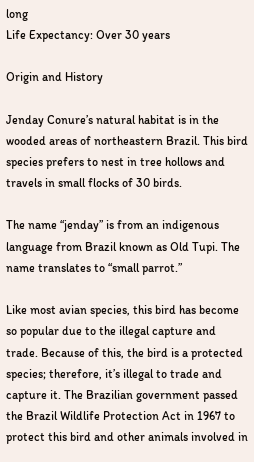long
Life Expectancy: Over 30 years

Origin and History

Jenday Conure’s natural habitat is in the wooded areas of northeastern Brazil. This bird species prefers to nest in tree hollows and travels in small flocks of 30 birds.

The name “jenday” is from an indigenous language from Brazil known as Old Tupi. The name translates to “small parrot.”

Like most avian species, this bird has become so popular due to the illegal capture and trade. Because of this, the bird is a protected species; therefore, it’s illegal to trade and capture it. The Brazilian government passed the Brazil Wildlife Protection Act in 1967 to protect this bird and other animals involved in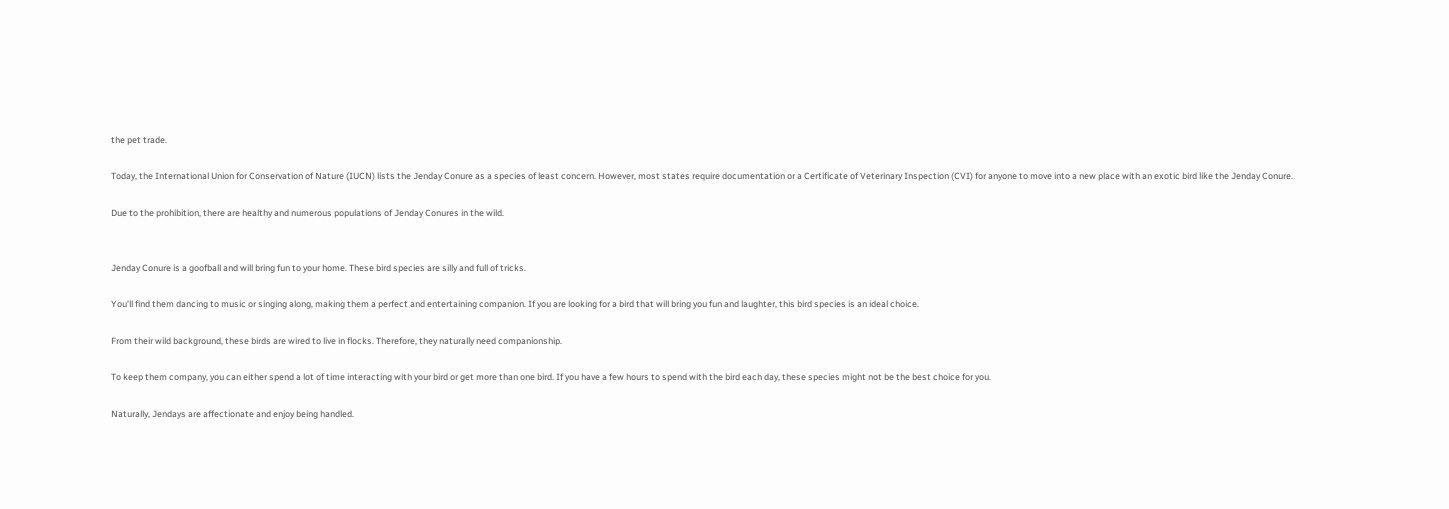the pet trade.

Today, the International Union for Conservation of Nature (IUCN) lists the Jenday Conure as a species of least concern. However, most states require documentation or a Certificate of Veterinary Inspection (CVI) for anyone to move into a new place with an exotic bird like the Jenday Conure.

Due to the prohibition, there are healthy and numerous populations of Jenday Conures in the wild.


Jenday Conure is a goofball and will bring fun to your home. These bird species are silly and full of tricks.

You’ll find them dancing to music or singing along, making them a perfect and entertaining companion. If you are looking for a bird that will bring you fun and laughter, this bird species is an ideal choice.

From their wild background, these birds are wired to live in flocks. Therefore, they naturally need companionship.

To keep them company, you can either spend a lot of time interacting with your bird or get more than one bird. If you have a few hours to spend with the bird each day, these species might not be the best choice for you.

Naturally, Jendays are affectionate and enjoy being handled.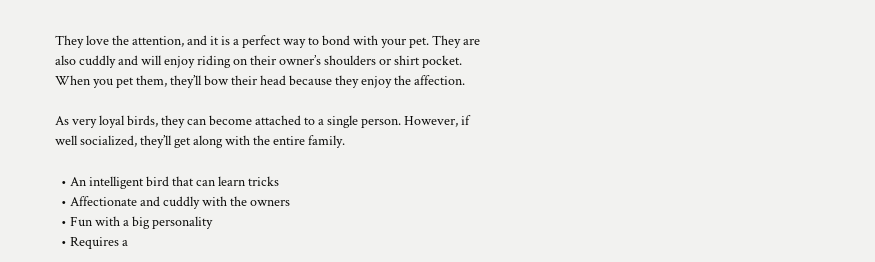They love the attention, and it is a perfect way to bond with your pet. They are also cuddly and will enjoy riding on their owner’s shoulders or shirt pocket. When you pet them, they’ll bow their head because they enjoy the affection.

As very loyal birds, they can become attached to a single person. However, if well socialized, they’ll get along with the entire family.

  • An intelligent bird that can learn tricks
  • Affectionate and cuddly with the owners
  • Fun with a big personality
  • Requires a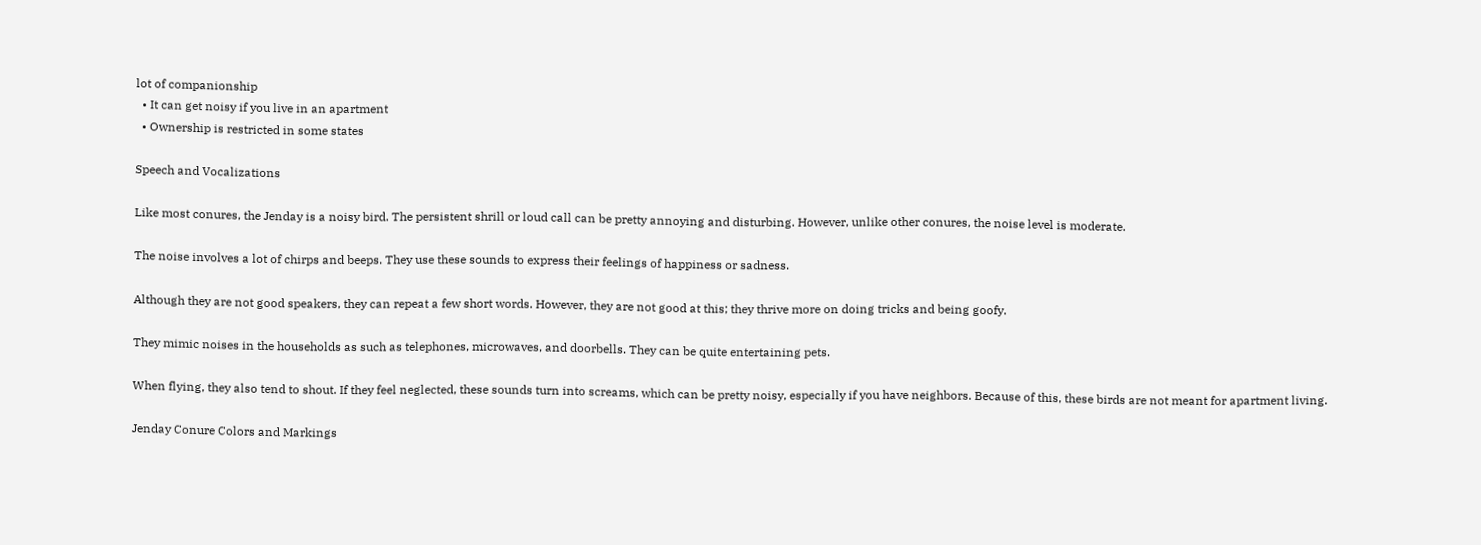lot of companionship
  • It can get noisy if you live in an apartment
  • Ownership is restricted in some states

Speech and Vocalizations

Like most conures, the Jenday is a noisy bird. The persistent shrill or loud call can be pretty annoying and disturbing. However, unlike other conures, the noise level is moderate.

The noise involves a lot of chirps and beeps. They use these sounds to express their feelings of happiness or sadness.

Although they are not good speakers, they can repeat a few short words. However, they are not good at this; they thrive more on doing tricks and being goofy.

They mimic noises in the households as such as telephones, microwaves, and doorbells. They can be quite entertaining pets.

When flying, they also tend to shout. If they feel neglected, these sounds turn into screams, which can be pretty noisy, especially if you have neighbors. Because of this, these birds are not meant for apartment living.

Jenday Conure Colors and Markings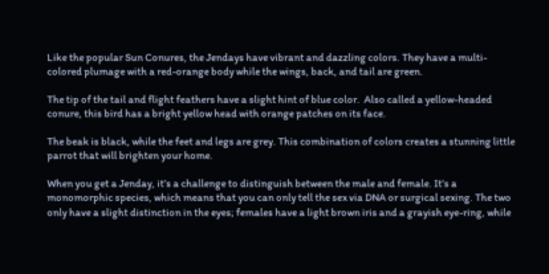Like the popular Sun Conures, the Jendays have vibrant and dazzling colors. They have a multi-colored plumage with a red-orange body while the wings, back, and tail are green.

The tip of the tail and flight feathers have a slight hint of blue color.  Also called a yellow-headed conure, this bird has a bright yellow head with orange patches on its face.

The beak is black, while the feet and legs are grey. This combination of colors creates a stunning little parrot that will brighten your home.

When you get a Jenday, it’s a challenge to distinguish between the male and female. It’s a monomorphic species, which means that you can only tell the sex via DNA or surgical sexing. The two only have a slight distinction in the eyes; females have a light brown iris and a grayish eye-ring, while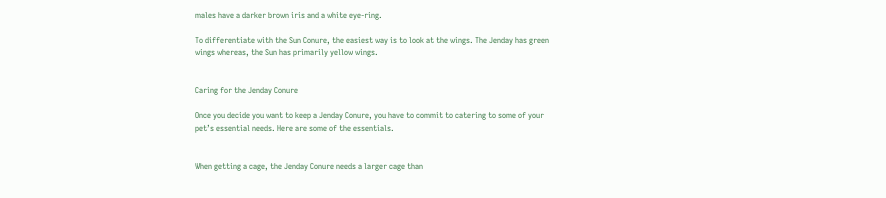males have a darker brown iris and a white eye-ring.

To differentiate with the Sun Conure, the easiest way is to look at the wings. The Jenday has green wings whereas, the Sun has primarily yellow wings.


Caring for the Jenday Conure

Once you decide you want to keep a Jenday Conure, you have to commit to catering to some of your pet’s essential needs. Here are some of the essentials.


When getting a cage, the Jenday Conure needs a larger cage than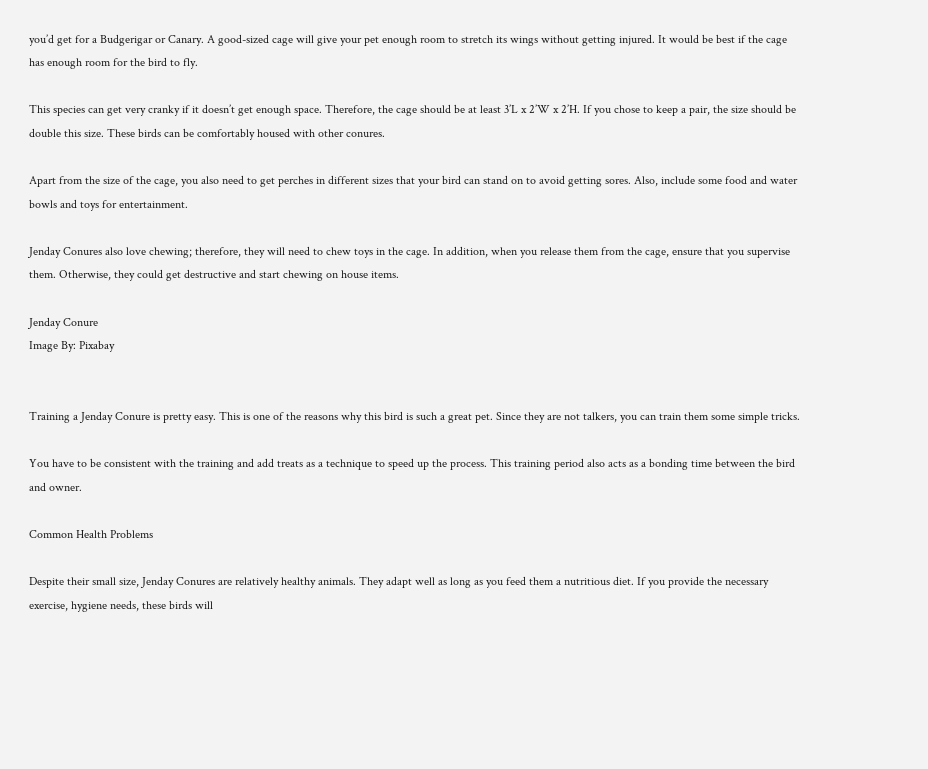you’d get for a Budgerigar or Canary. A good-sized cage will give your pet enough room to stretch its wings without getting injured. It would be best if the cage has enough room for the bird to fly.

This species can get very cranky if it doesn’t get enough space. Therefore, the cage should be at least 3’L x 2’W x 2’H. If you chose to keep a pair, the size should be double this size. These birds can be comfortably housed with other conures.

Apart from the size of the cage, you also need to get perches in different sizes that your bird can stand on to avoid getting sores. Also, include some food and water bowls and toys for entertainment.

Jenday Conures also love chewing; therefore, they will need to chew toys in the cage. In addition, when you release them from the cage, ensure that you supervise them. Otherwise, they could get destructive and start chewing on house items.

Jenday Conure
Image By: Pixabay


Training a Jenday Conure is pretty easy. This is one of the reasons why this bird is such a great pet. Since they are not talkers, you can train them some simple tricks.

You have to be consistent with the training and add treats as a technique to speed up the process. This training period also acts as a bonding time between the bird and owner.

Common Health Problems

Despite their small size, Jenday Conures are relatively healthy animals. They adapt well as long as you feed them a nutritious diet. If you provide the necessary exercise, hygiene needs, these birds will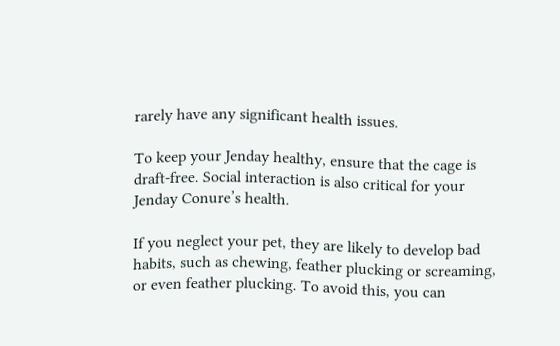rarely have any significant health issues.

To keep your Jenday healthy, ensure that the cage is draft-free. Social interaction is also critical for your Jenday Conure’s health.

If you neglect your pet, they are likely to develop bad habits, such as chewing, feather plucking or screaming, or even feather plucking. To avoid this, you can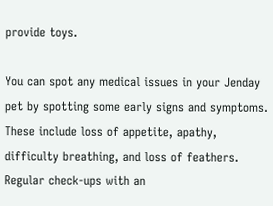provide toys.

You can spot any medical issues in your Jenday pet by spotting some early signs and symptoms. These include loss of appetite, apathy, difficulty breathing, and loss of feathers. Regular check-ups with an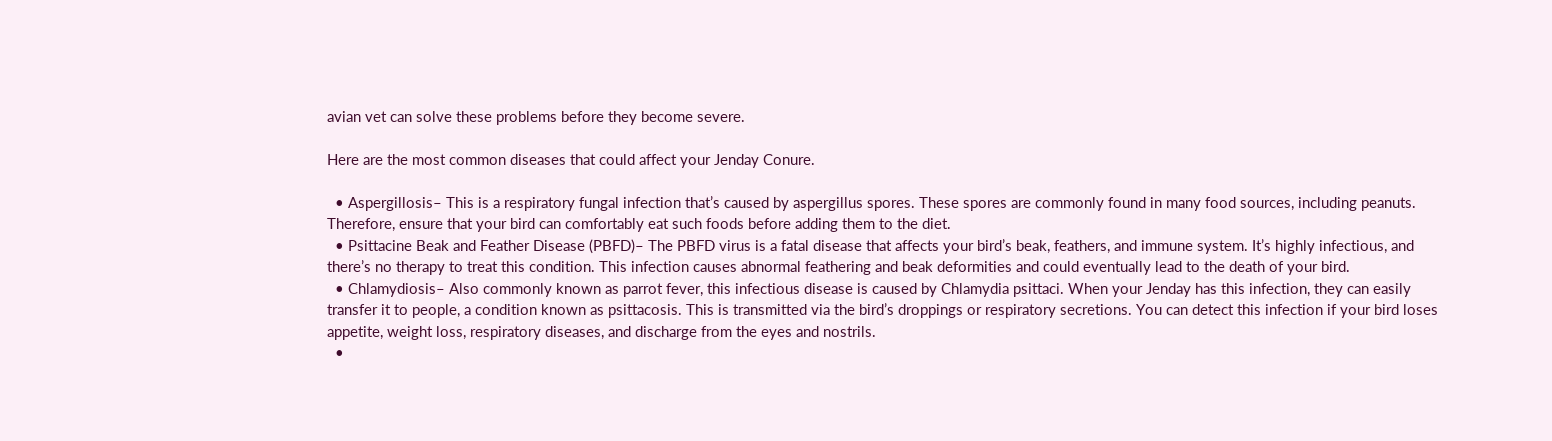avian vet can solve these problems before they become severe.

Here are the most common diseases that could affect your Jenday Conure.

  • Aspergillosis– This is a respiratory fungal infection that’s caused by aspergillus spores. These spores are commonly found in many food sources, including peanuts. Therefore, ensure that your bird can comfortably eat such foods before adding them to the diet.
  • Psittacine Beak and Feather Disease (PBFD)– The PBFD virus is a fatal disease that affects your bird’s beak, feathers, and immune system. It’s highly infectious, and there’s no therapy to treat this condition. This infection causes abnormal feathering and beak deformities and could eventually lead to the death of your bird.
  • Chlamydiosis– Also commonly known as parrot fever, this infectious disease is caused by Chlamydia psittaci. When your Jenday has this infection, they can easily transfer it to people, a condition known as psittacosis. This is transmitted via the bird’s droppings or respiratory secretions. You can detect this infection if your bird loses appetite, weight loss, respiratory diseases, and discharge from the eyes and nostrils.
  •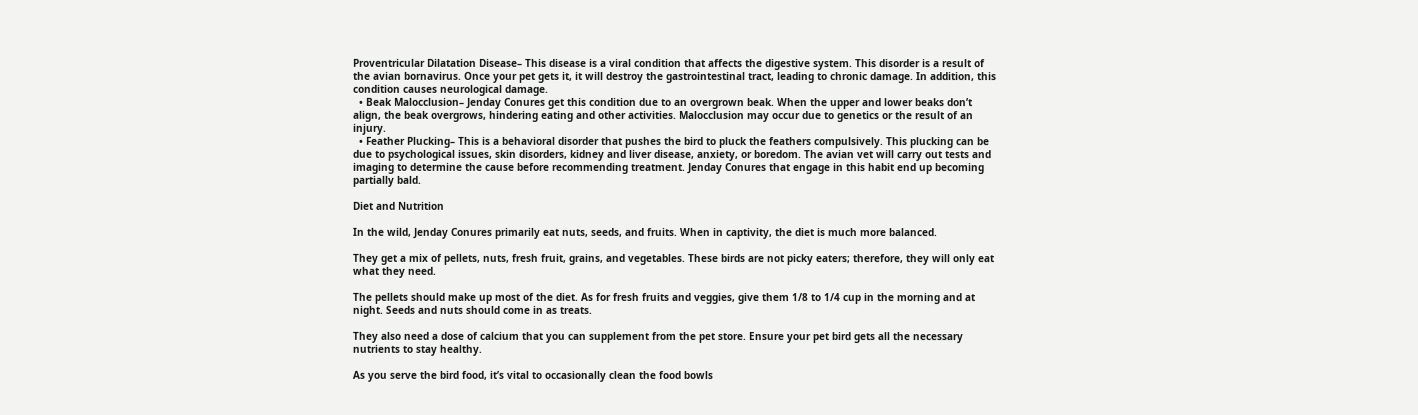Proventricular Dilatation Disease– This disease is a viral condition that affects the digestive system. This disorder is a result of the avian bornavirus. Once your pet gets it, it will destroy the gastrointestinal tract, leading to chronic damage. In addition, this condition causes neurological damage.
  • Beak Malocclusion– Jenday Conures get this condition due to an overgrown beak. When the upper and lower beaks don’t align, the beak overgrows, hindering eating and other activities. Malocclusion may occur due to genetics or the result of an injury.
  • Feather Plucking– This is a behavioral disorder that pushes the bird to pluck the feathers compulsively. This plucking can be due to psychological issues, skin disorders, kidney and liver disease, anxiety, or boredom. The avian vet will carry out tests and imaging to determine the cause before recommending treatment. Jenday Conures that engage in this habit end up becoming partially bald.

Diet and Nutrition

In the wild, Jenday Conures primarily eat nuts, seeds, and fruits. When in captivity, the diet is much more balanced.

They get a mix of pellets, nuts, fresh fruit, grains, and vegetables. These birds are not picky eaters; therefore, they will only eat what they need.

The pellets should make up most of the diet. As for fresh fruits and veggies, give them 1/8 to 1/4 cup in the morning and at night. Seeds and nuts should come in as treats.

They also need a dose of calcium that you can supplement from the pet store. Ensure your pet bird gets all the necessary nutrients to stay healthy.

As you serve the bird food, it’s vital to occasionally clean the food bowls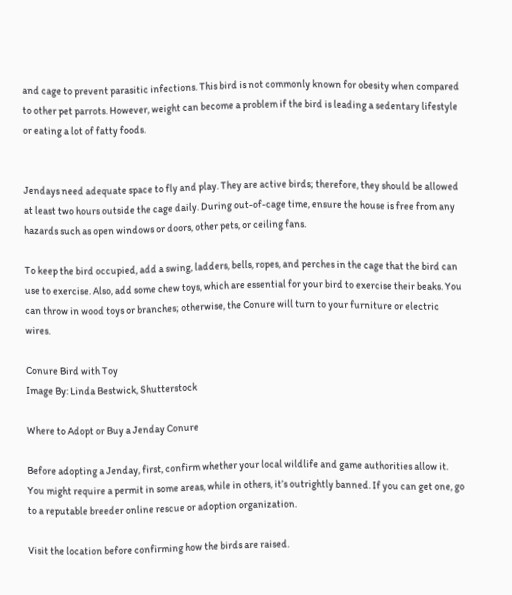and cage to prevent parasitic infections. This bird is not commonly known for obesity when compared to other pet parrots. However, weight can become a problem if the bird is leading a sedentary lifestyle or eating a lot of fatty foods.


Jendays need adequate space to fly and play. They are active birds; therefore, they should be allowed at least two hours outside the cage daily. During out-of-cage time, ensure the house is free from any hazards such as open windows or doors, other pets, or ceiling fans.

To keep the bird occupied, add a swing, ladders, bells, ropes, and perches in the cage that the bird can use to exercise. Also, add some chew toys, which are essential for your bird to exercise their beaks. You can throw in wood toys or branches; otherwise, the Conure will turn to your furniture or electric wires.

Conure Bird with Toy
Image By: Linda Bestwick, Shutterstock

Where to Adopt or Buy a Jenday Conure

Before adopting a Jenday, first, confirm whether your local wildlife and game authorities allow it. You might require a permit in some areas, while in others, it’s outrightly banned. If you can get one, go to a reputable breeder online rescue or adoption organization.

Visit the location before confirming how the birds are raised.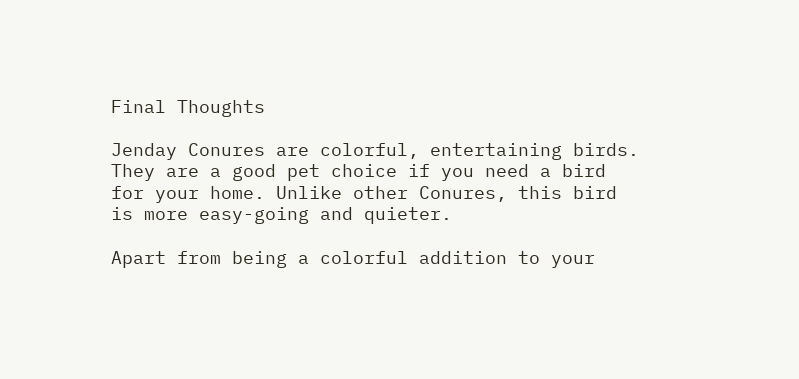Final Thoughts

Jenday Conures are colorful, entertaining birds. They are a good pet choice if you need a bird for your home. Unlike other Conures, this bird is more easy-going and quieter.

Apart from being a colorful addition to your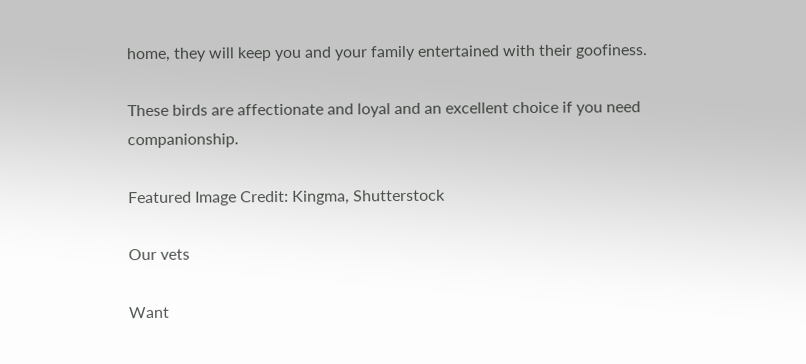home, they will keep you and your family entertained with their goofiness.

These birds are affectionate and loyal and an excellent choice if you need companionship.

Featured Image Credit: Kingma, Shutterstock

Our vets

Want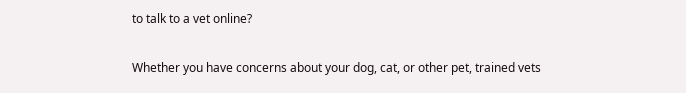to talk to a vet online?

Whether you have concerns about your dog, cat, or other pet, trained vets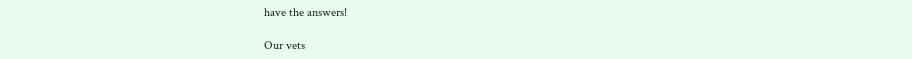have the answers!

Our vets